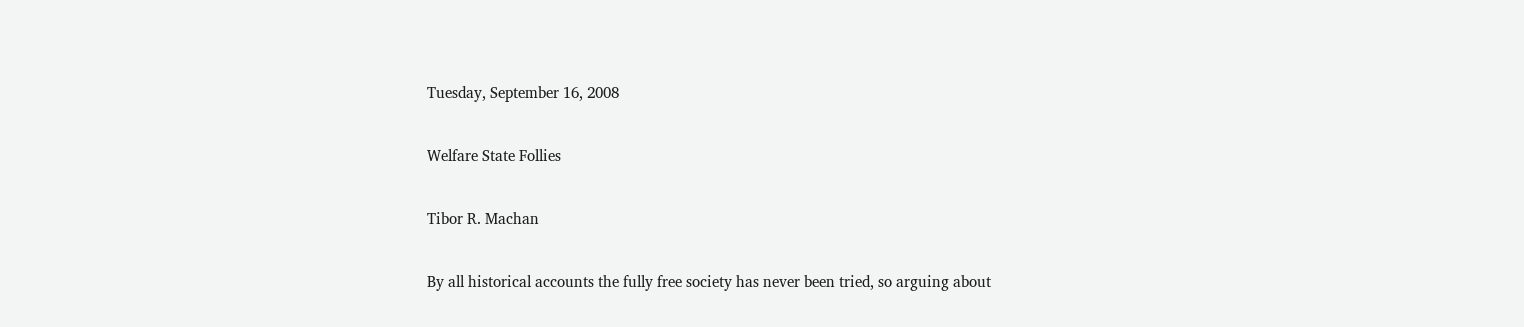Tuesday, September 16, 2008

Welfare State Follies

Tibor R. Machan

By all historical accounts the fully free society has never been tried, so arguing about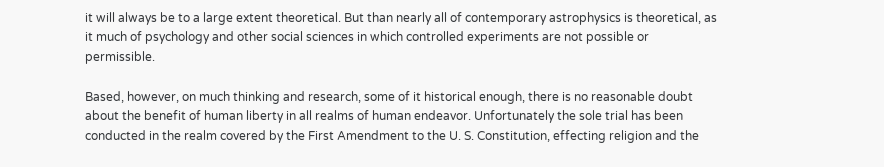it will always be to a large extent theoretical. But than nearly all of contemporary astrophysics is theoretical, as it much of psychology and other social sciences in which controlled experiments are not possible or permissible.

Based, however, on much thinking and research, some of it historical enough, there is no reasonable doubt about the benefit of human liberty in all realms of human endeavor. Unfortunately the sole trial has been conducted in the realm covered by the First Amendment to the U. S. Constitution, effecting religion and the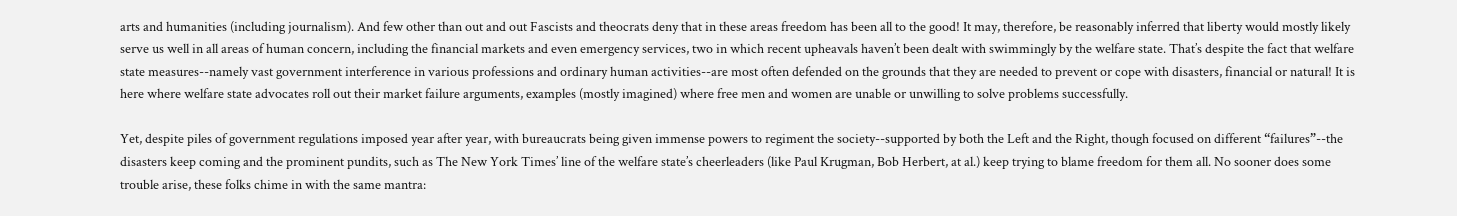arts and humanities (including journalism). And few other than out and out Fascists and theocrats deny that in these areas freedom has been all to the good! It may, therefore, be reasonably inferred that liberty would mostly likely serve us well in all areas of human concern, including the financial markets and even emergency services, two in which recent upheavals haven’t been dealt with swimmingly by the welfare state. That’s despite the fact that welfare state measures--namely vast government interference in various professions and ordinary human activities--are most often defended on the grounds that they are needed to prevent or cope with disasters, financial or natural! It is here where welfare state advocates roll out their market failure arguments, examples (mostly imagined) where free men and women are unable or unwilling to solve problems successfully.

Yet, despite piles of government regulations imposed year after year, with bureaucrats being given immense powers to regiment the society--supported by both the Left and the Right, though focused on different “failures”--the disasters keep coming and the prominent pundits, such as The New York Times’ line of the welfare state’s cheerleaders (like Paul Krugman, Bob Herbert, at al.) keep trying to blame freedom for them all. No sooner does some trouble arise, these folks chime in with the same mantra: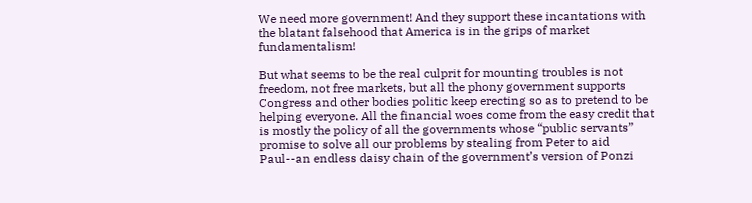We need more government! And they support these incantations with the blatant falsehood that America is in the grips of market fundamentalism!

But what seems to be the real culprit for mounting troubles is not freedom, not free markets, but all the phony government supports Congress and other bodies politic keep erecting so as to pretend to be helping everyone. All the financial woes come from the easy credit that is mostly the policy of all the governments whose “public servants” promise to solve all our problems by stealing from Peter to aid Paul--an endless daisy chain of the government’s version of Ponzi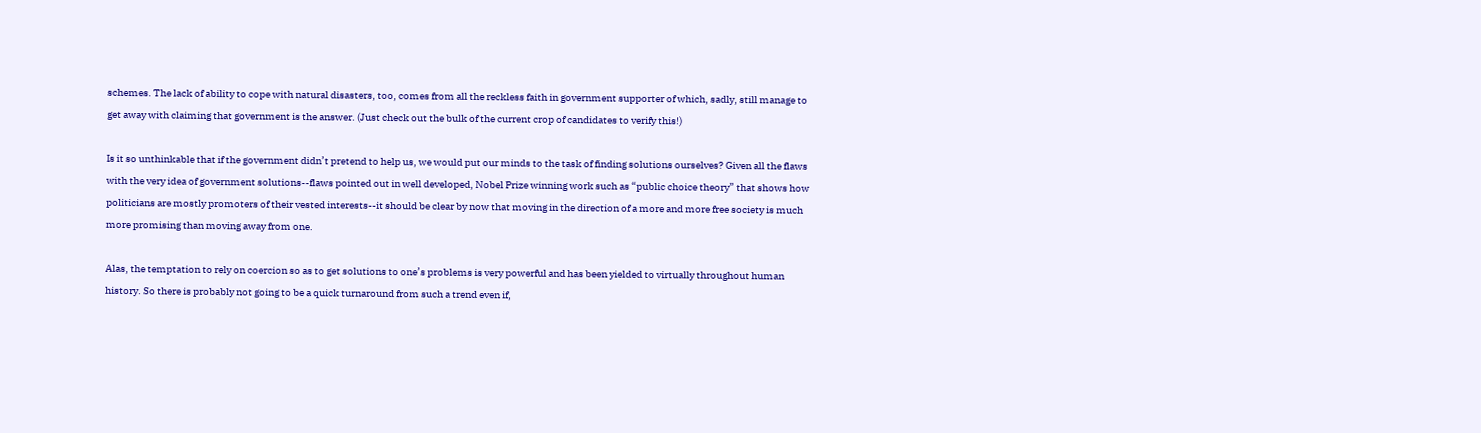schemes. The lack of ability to cope with natural disasters, too, comes from all the reckless faith in government supporter of which, sadly, still manage to get away with claiming that government is the answer. (Just check out the bulk of the current crop of candidates to verify this!)

Is it so unthinkable that if the government didn’t pretend to help us, we would put our minds to the task of finding solutions ourselves? Given all the flaws with the very idea of government solutions--flaws pointed out in well developed, Nobel Prize winning work such as “public choice theory” that shows how politicians are mostly promoters of their vested interests--it should be clear by now that moving in the direction of a more and more free society is much more promising than moving away from one.

Alas, the temptation to rely on coercion so as to get solutions to one’s problems is very powerful and has been yielded to virtually throughout human history. So there is probably not going to be a quick turnaround from such a trend even if,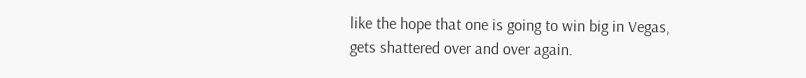like the hope that one is going to win big in Vegas, gets shattered over and over again.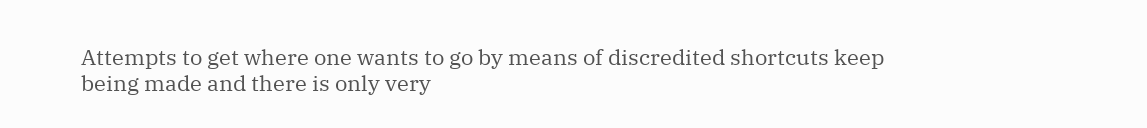Attempts to get where one wants to go by means of discredited shortcuts keep being made and there is only very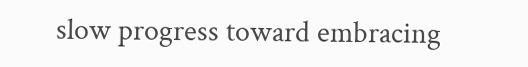slow progress toward embracing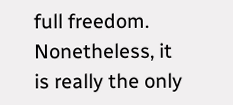full freedom. Nonetheless, it is really the only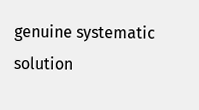genuine systematic solution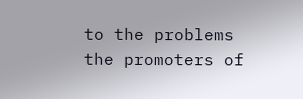to the problems the promoters of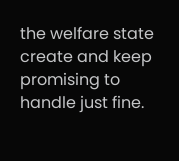the welfare state create and keep promising to handle just fine.